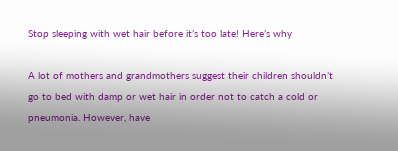Stop sleeping with wet hair before it’s too late! Here’s why

A lot of mothers and grandmothers suggest their children shouldn’t go to bed with damp or wet hair in order not to catch a cold or pneumonia. However, have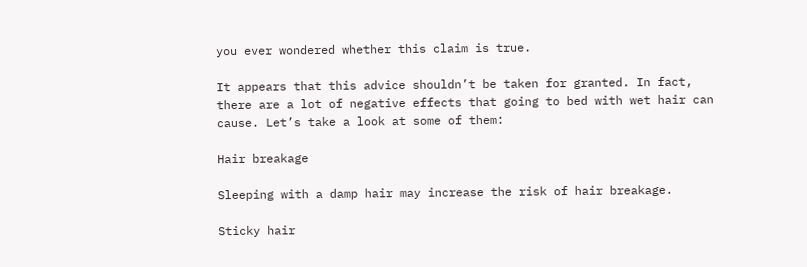you ever wondered whether this claim is true.

It appears that this advice shouldn’t be taken for granted. In fact, there are a lot of negative effects that going to bed with wet hair can cause. Let’s take a look at some of them:

Hair breakage

Sleeping with a damp hair may increase the risk of hair breakage.

Sticky hair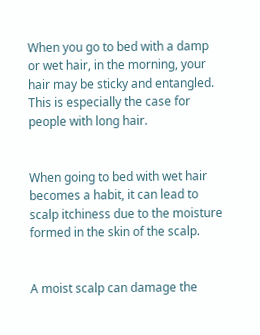When you go to bed with a damp or wet hair, in the morning, your hair may be sticky and entangled. This is especially the case for people with long hair.


When going to bed with wet hair becomes a habit, it can lead to scalp itchiness due to the moisture formed in the skin of the scalp.


A moist scalp can damage the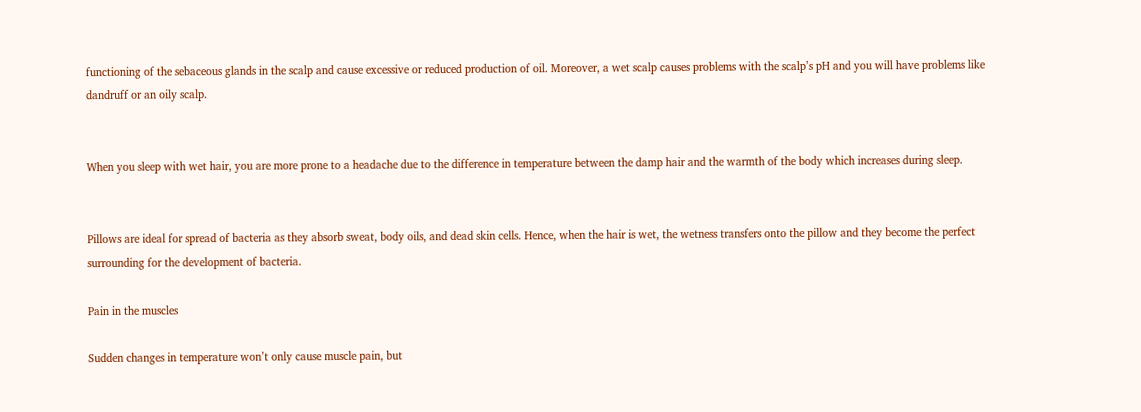functioning of the sebaceous glands in the scalp and cause excessive or reduced production of oil. Moreover, a wet scalp causes problems with the scalp’s pH and you will have problems like dandruff or an oily scalp.


When you sleep with wet hair, you are more prone to a headache due to the difference in temperature between the damp hair and the warmth of the body which increases during sleep.


Pillows are ideal for spread of bacteria as they absorb sweat, body oils, and dead skin cells. Hence, when the hair is wet, the wetness transfers onto the pillow and they become the perfect surrounding for the development of bacteria.

Pain in the muscles

Sudden changes in temperature won’t only cause muscle pain, but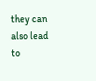they can also lead to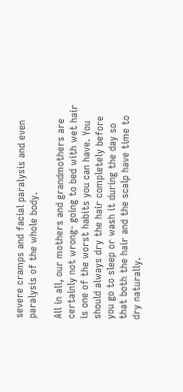severe cramps and facial paralysis and even paralysis of the whole body.

All in all, our mothers and grandmothers are certainly not wrong- going to bed with wet hair is one of the worst habits you can have. You should always dry the hair completely before you go to sleep or wash it during the day so that both the hair and the scalp have time to dry naturally.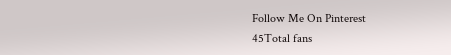Follow Me On Pinterest
45Total fans